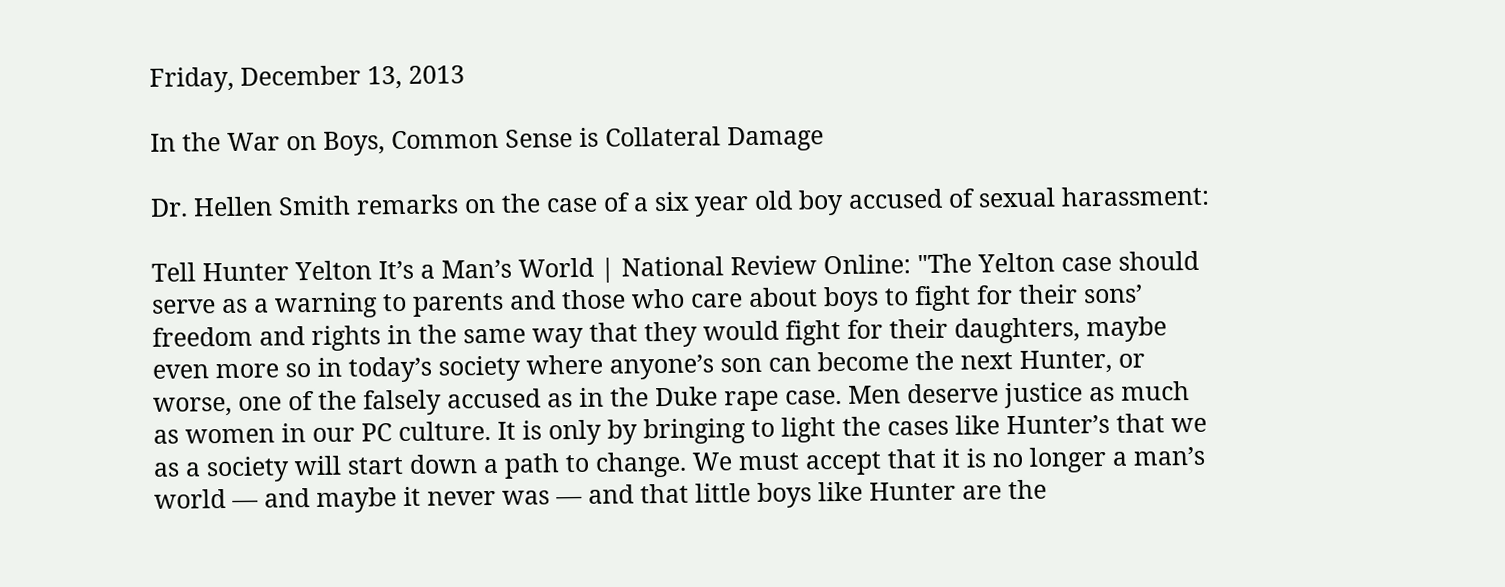Friday, December 13, 2013

In the War on Boys, Common Sense is Collateral Damage

Dr. Hellen Smith remarks on the case of a six year old boy accused of sexual harassment:

Tell Hunter Yelton It’s a Man’s World | National Review Online: "The Yelton case should serve as a warning to parents and those who care about boys to fight for their sons’ freedom and rights in the same way that they would fight for their daughters, maybe even more so in today’s society where anyone’s son can become the next Hunter, or worse, one of the falsely accused as in the Duke rape case. Men deserve justice as much as women in our PC culture. It is only by bringing to light the cases like Hunter’s that we as a society will start down a path to change. We must accept that it is no longer a man’s world — and maybe it never was — and that little boys like Hunter are the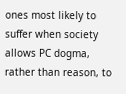ones most likely to suffer when society allows PC dogma, rather than reason, to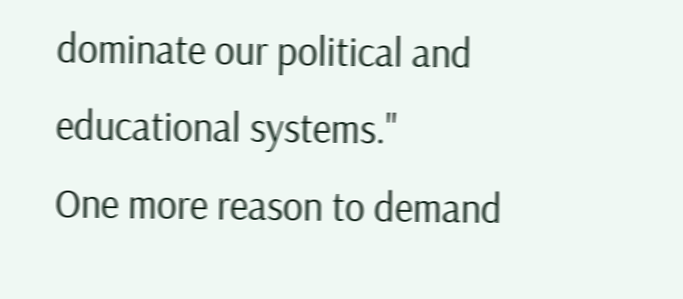dominate our political and educational systems."
One more reason to demand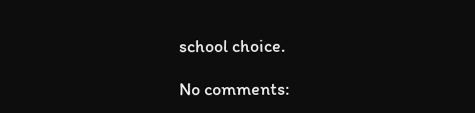school choice.

No comments: